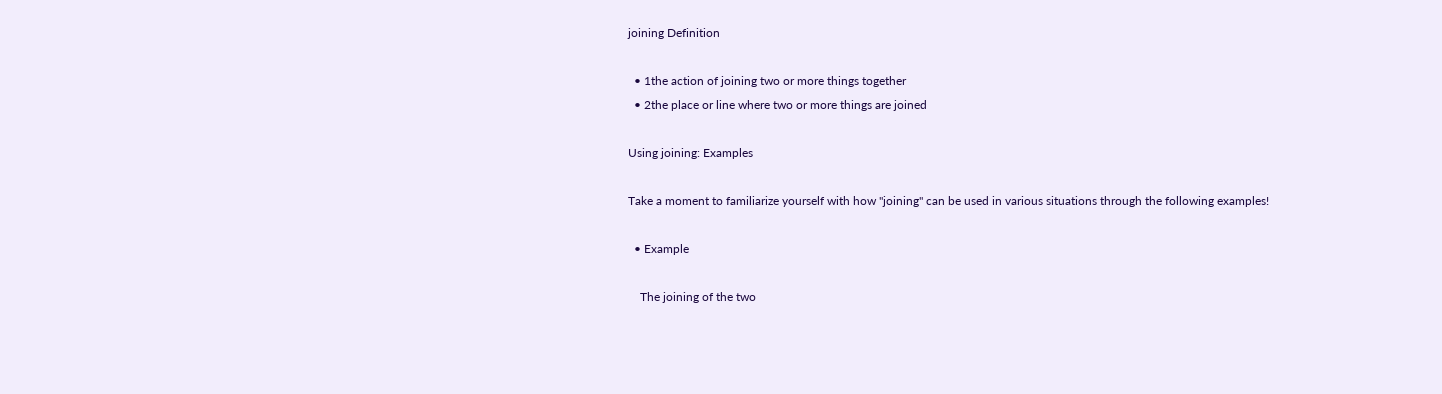joining Definition

  • 1the action of joining two or more things together
  • 2the place or line where two or more things are joined

Using joining: Examples

Take a moment to familiarize yourself with how "joining" can be used in various situations through the following examples!

  • Example

    The joining of the two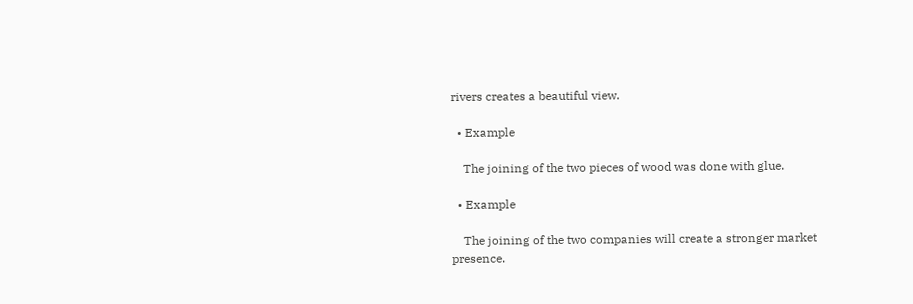rivers creates a beautiful view.

  • Example

    The joining of the two pieces of wood was done with glue.

  • Example

    The joining of the two companies will create a stronger market presence.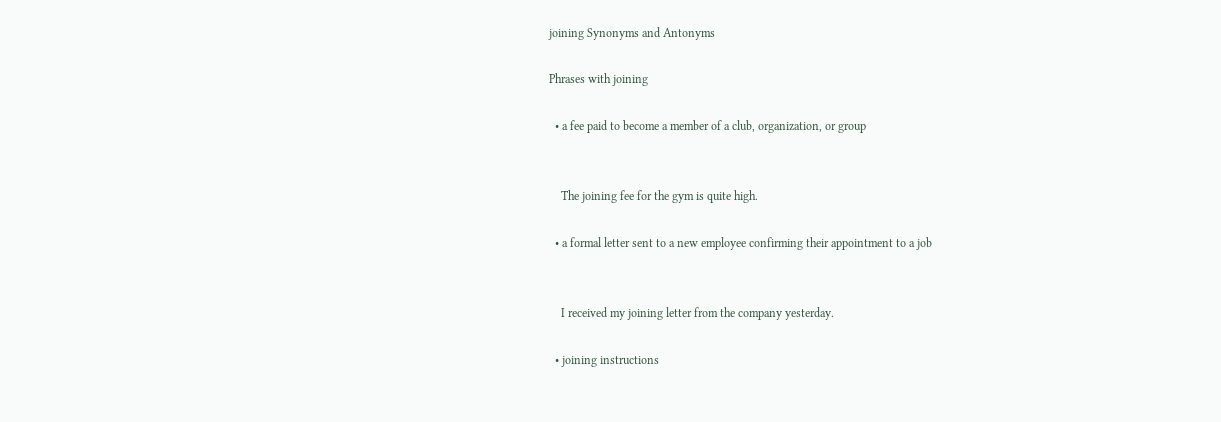joining Synonyms and Antonyms

Phrases with joining

  • a fee paid to become a member of a club, organization, or group


    The joining fee for the gym is quite high.

  • a formal letter sent to a new employee confirming their appointment to a job


    I received my joining letter from the company yesterday.

  • joining instructions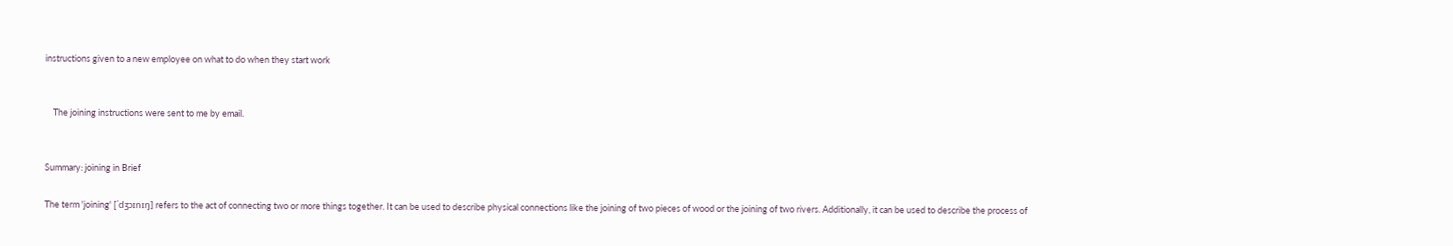instructions given to a new employee on what to do when they start work


    The joining instructions were sent to me by email.


Summary: joining in Brief

The term 'joining' [ˈdʒɔɪnɪŋ] refers to the act of connecting two or more things together. It can be used to describe physical connections like the joining of two pieces of wood or the joining of two rivers. Additionally, it can be used to describe the process of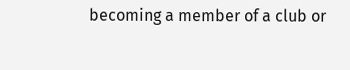becoming a member of a club or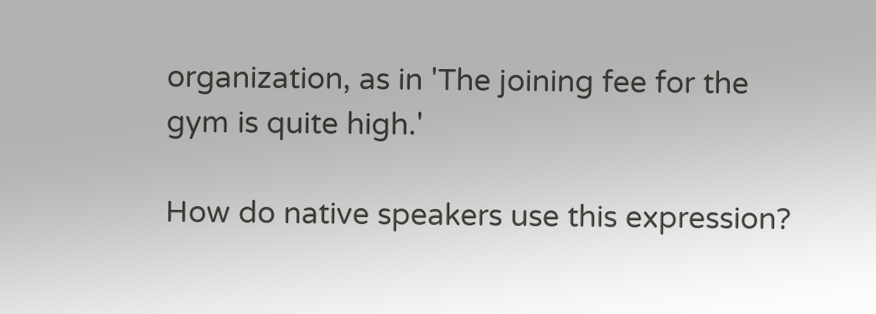organization, as in 'The joining fee for the gym is quite high.'

How do native speakers use this expression?